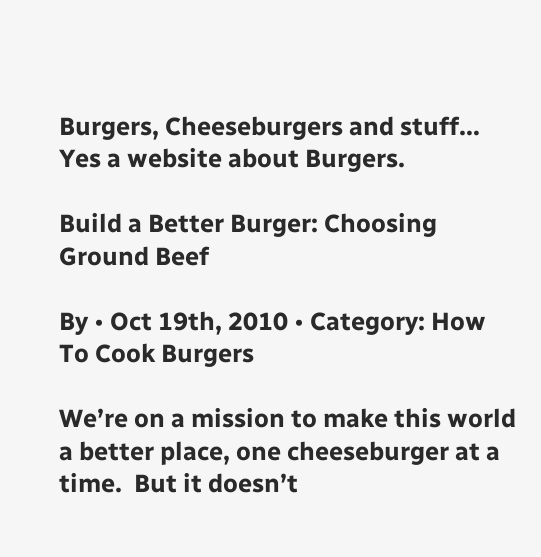Burgers, Cheeseburgers and stuff… Yes a website about Burgers.

Build a Better Burger: Choosing Ground Beef

By • Oct 19th, 2010 • Category: How To Cook Burgers

We’re on a mission to make this world a better place, one cheeseburger at a time.  But it doesn’t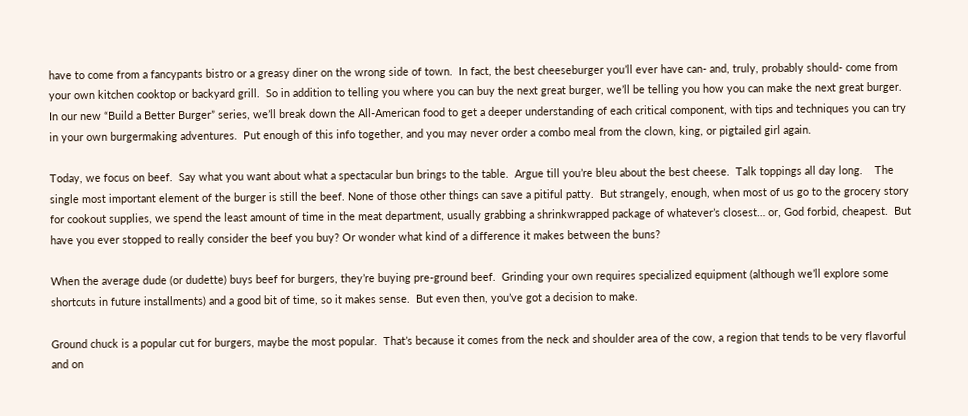have to come from a fancypants bistro or a greasy diner on the wrong side of town.  In fact, the best cheeseburger you’ll ever have can- and, truly, probably should- come from your own kitchen cooktop or backyard grill.  So in addition to telling you where you can buy the next great burger, we’ll be telling you how you can make the next great burger.  In our new “Build a Better Burger” series, we’ll break down the All-American food to get a deeper understanding of each critical component, with tips and techniques you can try in your own burgermaking adventures.  Put enough of this info together, and you may never order a combo meal from the clown, king, or pigtailed girl again.

Today, we focus on beef.  Say what you want about what a spectacular bun brings to the table.  Argue till you’re bleu about the best cheese.  Talk toppings all day long.    The single most important element of the burger is still the beef. None of those other things can save a pitiful patty.  But strangely, enough, when most of us go to the grocery story for cookout supplies, we spend the least amount of time in the meat department, usually grabbing a shrinkwrapped package of whatever’s closest… or, God forbid, cheapest.  But have you ever stopped to really consider the beef you buy? Or wonder what kind of a difference it makes between the buns?

When the average dude (or dudette) buys beef for burgers, they’re buying pre-ground beef.  Grinding your own requires specialized equipment (although we’ll explore some shortcuts in future installments) and a good bit of time, so it makes sense.  But even then, you’ve got a decision to make.

Ground chuck is a popular cut for burgers, maybe the most popular.  That’s because it comes from the neck and shoulder area of the cow, a region that tends to be very flavorful and on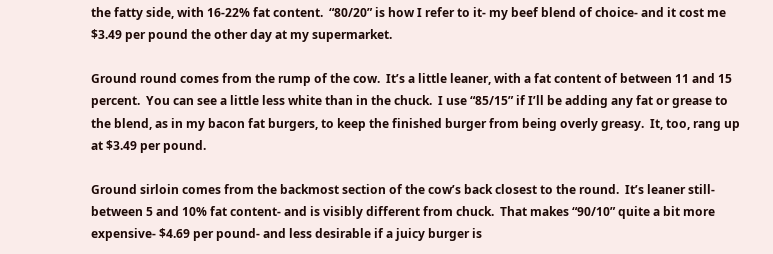the fatty side, with 16-22% fat content.  “80/20” is how I refer to it- my beef blend of choice- and it cost me $3.49 per pound the other day at my supermarket.

Ground round comes from the rump of the cow.  It’s a little leaner, with a fat content of between 11 and 15 percent.  You can see a little less white than in the chuck.  I use “85/15” if I’ll be adding any fat or grease to the blend, as in my bacon fat burgers, to keep the finished burger from being overly greasy.  It, too, rang up at $3.49 per pound.

Ground sirloin comes from the backmost section of the cow’s back closest to the round.  It’s leaner still- between 5 and 10% fat content- and is visibly different from chuck.  That makes “90/10” quite a bit more expensive- $4.69 per pound- and less desirable if a juicy burger is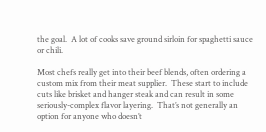the goal.  A lot of cooks save ground sirloin for spaghetti sauce or chili.

Most chefs really get into their beef blends, often ordering a custom mix from their meat supplier.  These start to include cuts like brisket and hanger steak and can result in some seriously-complex flavor layering.  That’s not generally an option for anyone who doesn’t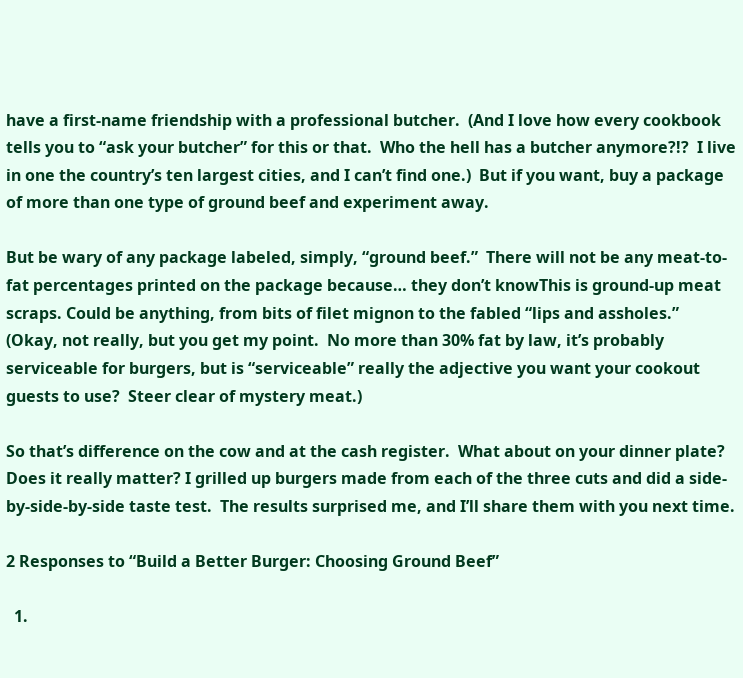have a first-name friendship with a professional butcher.  (And I love how every cookbook tells you to “ask your butcher” for this or that.  Who the hell has a butcher anymore?!?  I live in one the country’s ten largest cities, and I can’t find one.)  But if you want, buy a package of more than one type of ground beef and experiment away.

But be wary of any package labeled, simply, “ground beef.”  There will not be any meat-to-fat percentages printed on the package because… they don’t knowThis is ground-up meat scraps. Could be anything, from bits of filet mignon to the fabled “lips and assholes.”  (Okay, not really, but you get my point.  No more than 30% fat by law, it’s probably serviceable for burgers, but is “serviceable” really the adjective you want your cookout guests to use?  Steer clear of mystery meat.)

So that’s difference on the cow and at the cash register.  What about on your dinner plate?  Does it really matter? I grilled up burgers made from each of the three cuts and did a side-by-side-by-side taste test.  The results surprised me, and I’ll share them with you next time.

2 Responses to “Build a Better Burger: Choosing Ground Beef”

  1.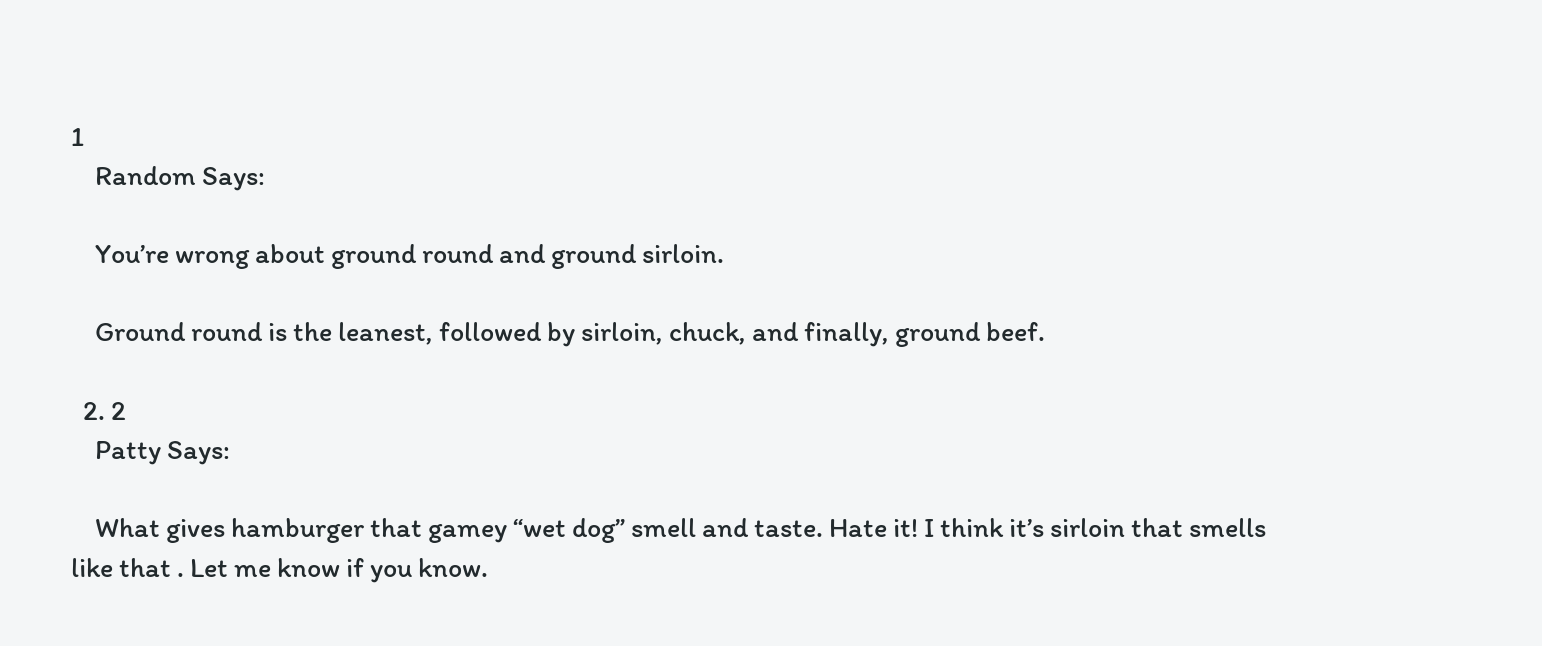1
    Random Says:

    You’re wrong about ground round and ground sirloin.

    Ground round is the leanest, followed by sirloin, chuck, and finally, ground beef.

  2. 2
    Patty Says:

    What gives hamburger that gamey “wet dog” smell and taste. Hate it! I think it’s sirloin that smells like that . Let me know if you know.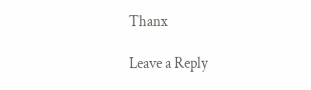Thanx

Leave a Reply